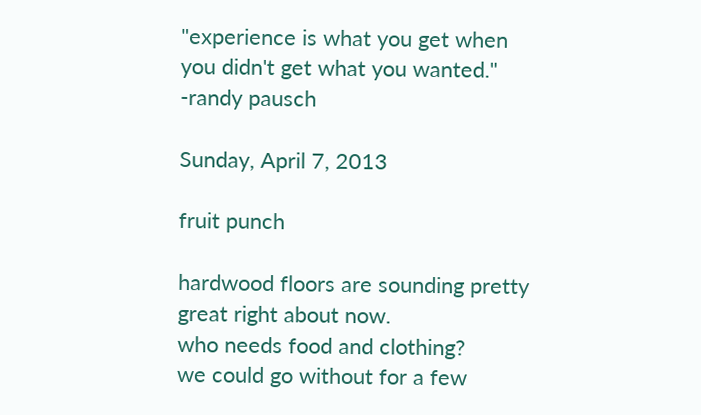"experience is what you get when you didn't get what you wanted." -randy pausch

Sunday, April 7, 2013

fruit punch

hardwood floors are sounding pretty great right about now.
who needs food and clothing?
we could go without for a few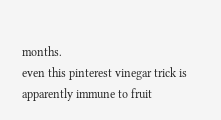months.
even this pinterest vinegar trick is apparently immune to fruit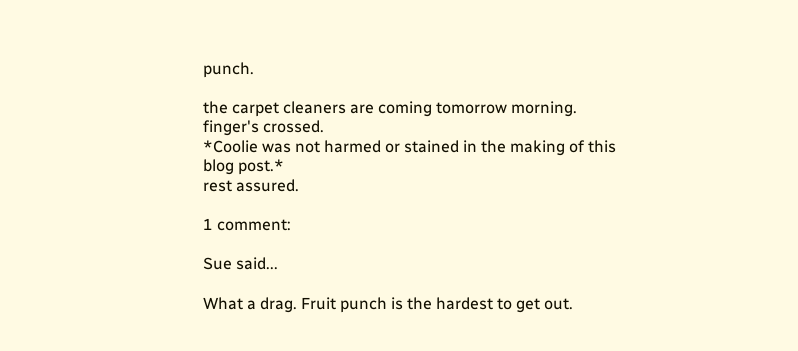punch.

the carpet cleaners are coming tomorrow morning.
finger's crossed.
*Coolie was not harmed or stained in the making of this blog post.*
rest assured.

1 comment:

Sue said...

What a drag. Fruit punch is the hardest to get out.